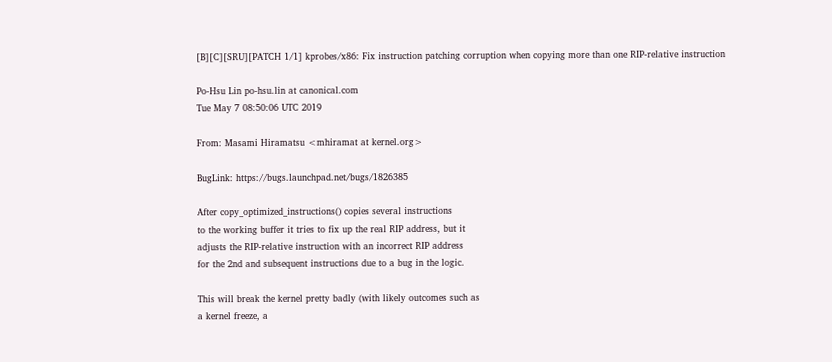[B][C][SRU][PATCH 1/1] kprobes/x86: Fix instruction patching corruption when copying more than one RIP-relative instruction

Po-Hsu Lin po-hsu.lin at canonical.com
Tue May 7 08:50:06 UTC 2019

From: Masami Hiramatsu <mhiramat at kernel.org>

BugLink: https://bugs.launchpad.net/bugs/1826385

After copy_optimized_instructions() copies several instructions
to the working buffer it tries to fix up the real RIP address, but it
adjusts the RIP-relative instruction with an incorrect RIP address
for the 2nd and subsequent instructions due to a bug in the logic.

This will break the kernel pretty badly (with likely outcomes such as
a kernel freeze, a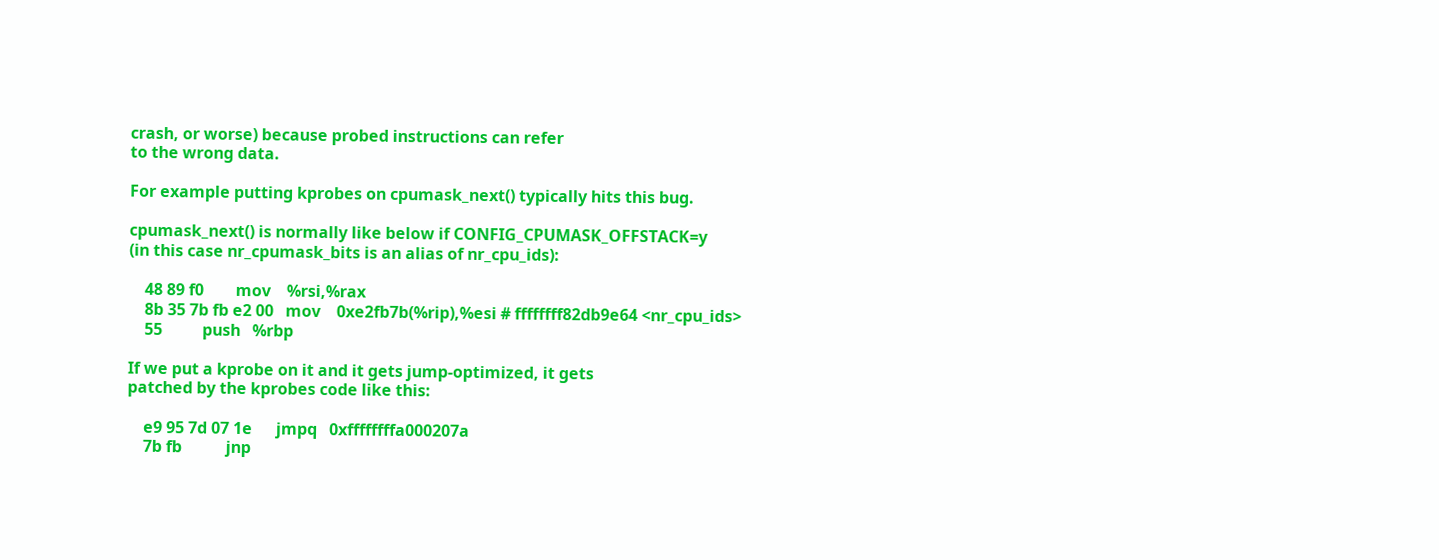crash, or worse) because probed instructions can refer
to the wrong data.

For example putting kprobes on cpumask_next() typically hits this bug.

cpumask_next() is normally like below if CONFIG_CPUMASK_OFFSTACK=y
(in this case nr_cpumask_bits is an alias of nr_cpu_ids):

    48 89 f0        mov    %rsi,%rax
    8b 35 7b fb e2 00   mov    0xe2fb7b(%rip),%esi # ffffffff82db9e64 <nr_cpu_ids>
    55          push   %rbp

If we put a kprobe on it and it gets jump-optimized, it gets
patched by the kprobes code like this:

    e9 95 7d 07 1e      jmpq   0xffffffffa000207a
    7b fb           jnp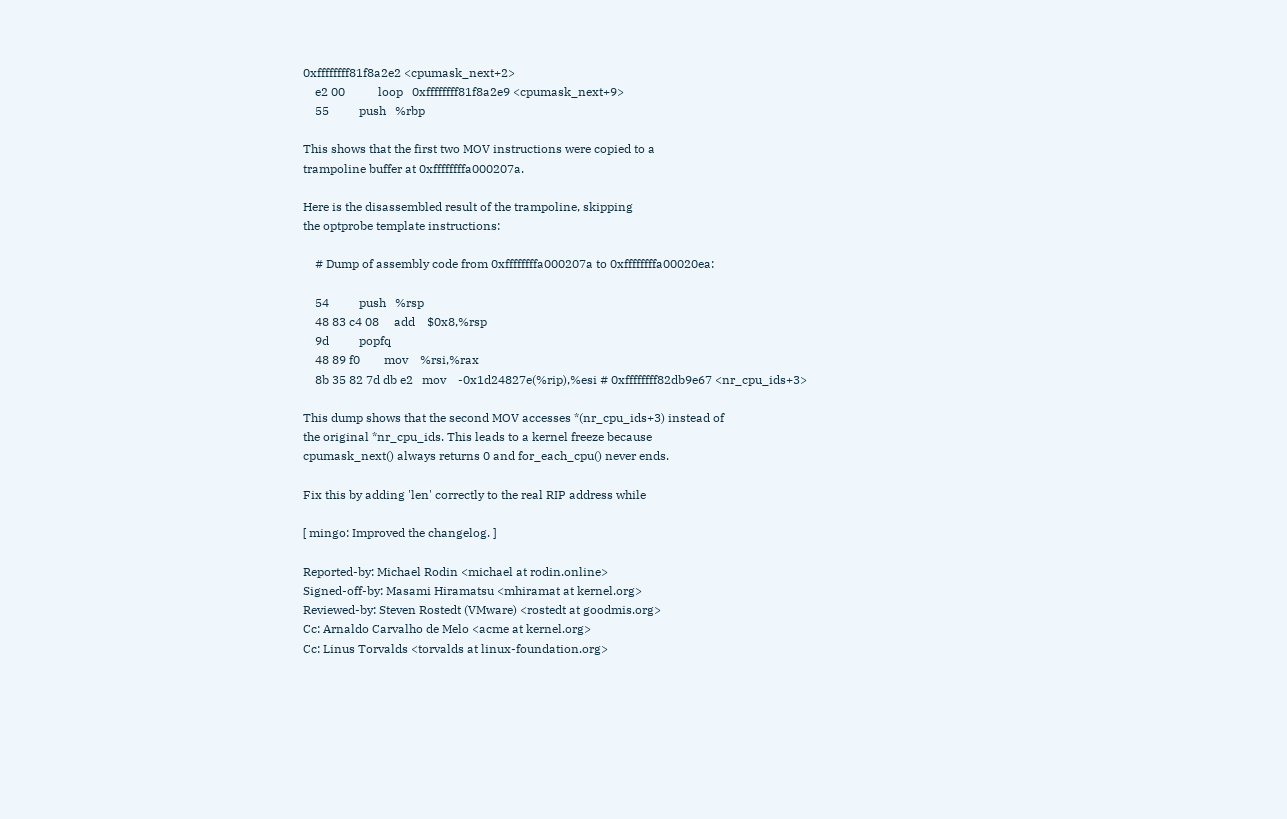0xffffffff81f8a2e2 <cpumask_next+2>
    e2 00           loop   0xffffffff81f8a2e9 <cpumask_next+9>
    55          push   %rbp

This shows that the first two MOV instructions were copied to a
trampoline buffer at 0xffffffffa000207a.

Here is the disassembled result of the trampoline, skipping
the optprobe template instructions:

    # Dump of assembly code from 0xffffffffa000207a to 0xffffffffa00020ea:

    54          push   %rsp
    48 83 c4 08     add    $0x8,%rsp
    9d          popfq
    48 89 f0        mov    %rsi,%rax
    8b 35 82 7d db e2   mov    -0x1d24827e(%rip),%esi # 0xffffffff82db9e67 <nr_cpu_ids+3>

This dump shows that the second MOV accesses *(nr_cpu_ids+3) instead of
the original *nr_cpu_ids. This leads to a kernel freeze because
cpumask_next() always returns 0 and for_each_cpu() never ends.

Fix this by adding 'len' correctly to the real RIP address while

[ mingo: Improved the changelog. ]

Reported-by: Michael Rodin <michael at rodin.online>
Signed-off-by: Masami Hiramatsu <mhiramat at kernel.org>
Reviewed-by: Steven Rostedt (VMware) <rostedt at goodmis.org>
Cc: Arnaldo Carvalho de Melo <acme at kernel.org>
Cc: Linus Torvalds <torvalds at linux-foundation.org>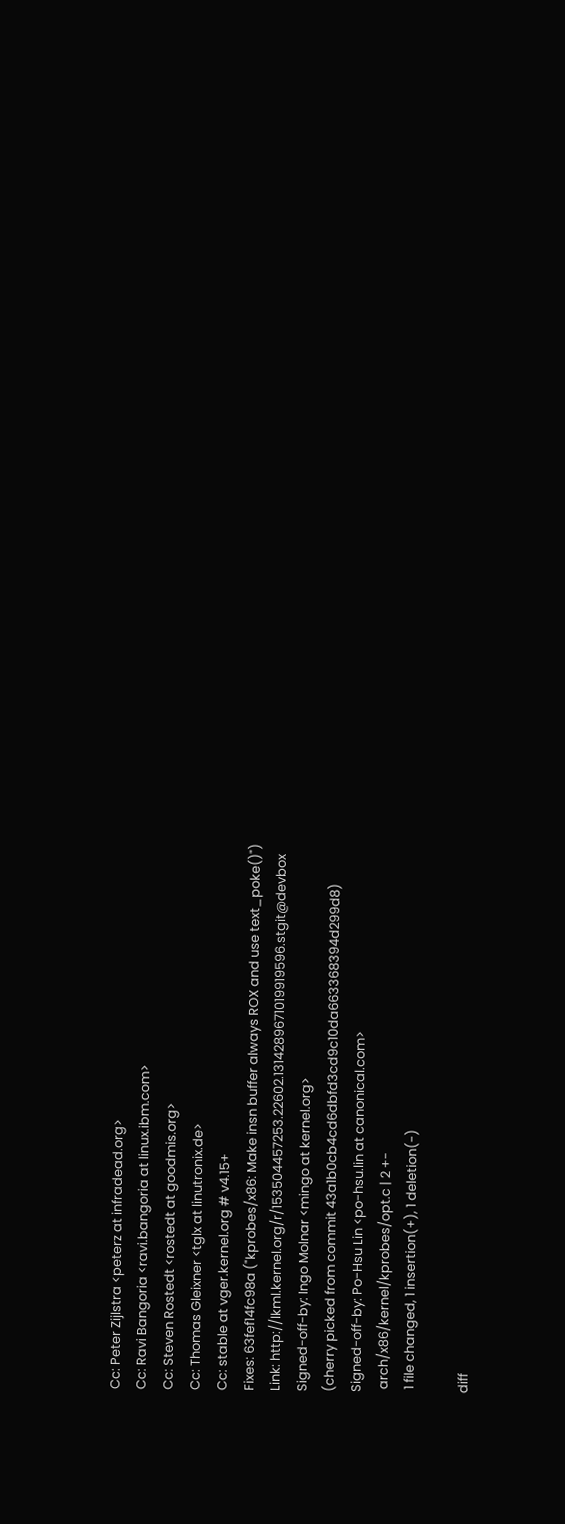Cc: Peter Zijlstra <peterz at infradead.org>
Cc: Ravi Bangoria <ravi.bangoria at linux.ibm.com>
Cc: Steven Rostedt <rostedt at goodmis.org>
Cc: Thomas Gleixner <tglx at linutronix.de>
Cc: stable at vger.kernel.org # v4.15+
Fixes: 63fef14fc98a ("kprobes/x86: Make insn buffer always ROX and use text_poke()")
Link: http://lkml.kernel.org/r/153504457253.22602.1314289671019919596.stgit@devbox
Signed-off-by: Ingo Molnar <mingo at kernel.org>
(cherry picked from commit 43a1b0cb4cd6dbfd3cd9c10da663368394d299d8)
Signed-off-by: Po-Hsu Lin <po-hsu.lin at canonical.com>
 arch/x86/kernel/kprobes/opt.c | 2 +-
 1 file changed, 1 insertion(+), 1 deletion(-)

diff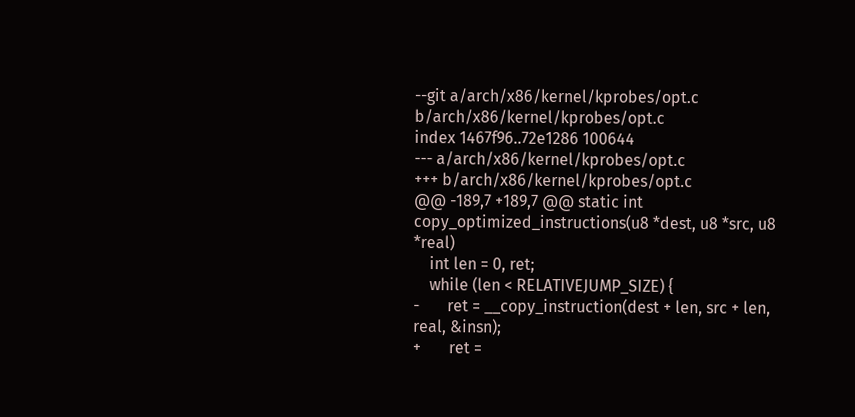--git a/arch/x86/kernel/kprobes/opt.c b/arch/x86/kernel/kprobes/opt.c
index 1467f96..72e1286 100644
--- a/arch/x86/kernel/kprobes/opt.c
+++ b/arch/x86/kernel/kprobes/opt.c
@@ -189,7 +189,7 @@ static int copy_optimized_instructions(u8 *dest, u8 *src, u8 *real)
    int len = 0, ret;
    while (len < RELATIVEJUMP_SIZE) {
-       ret = __copy_instruction(dest + len, src + len, real, &insn);
+       ret =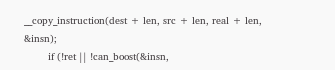__copy_instruction(dest + len, src + len, real + len, &insn);
        if (!ret || !can_boost(&insn,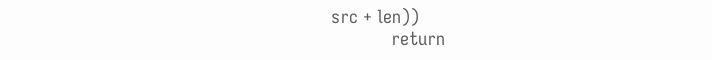src + len))
            return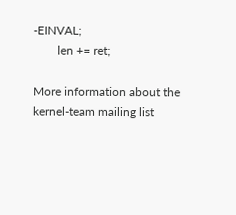-EINVAL;
        len += ret;

More information about the kernel-team mailing list